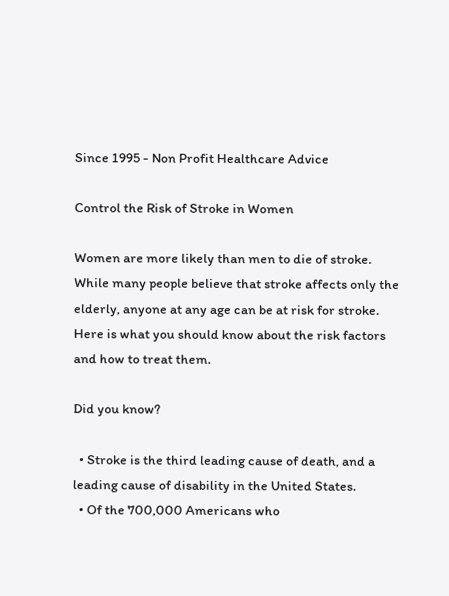Since 1995 - Non Profit Healthcare Advice

Control the Risk of Stroke in Women

Women are more likely than men to die of stroke. While many people believe that stroke affects only the elderly, anyone at any age can be at risk for stroke. Here is what you should know about the risk factors and how to treat them.

Did you know?

  • Stroke is the third leading cause of death, and a leading cause of disability in the United States.
  • Of the 700,000 Americans who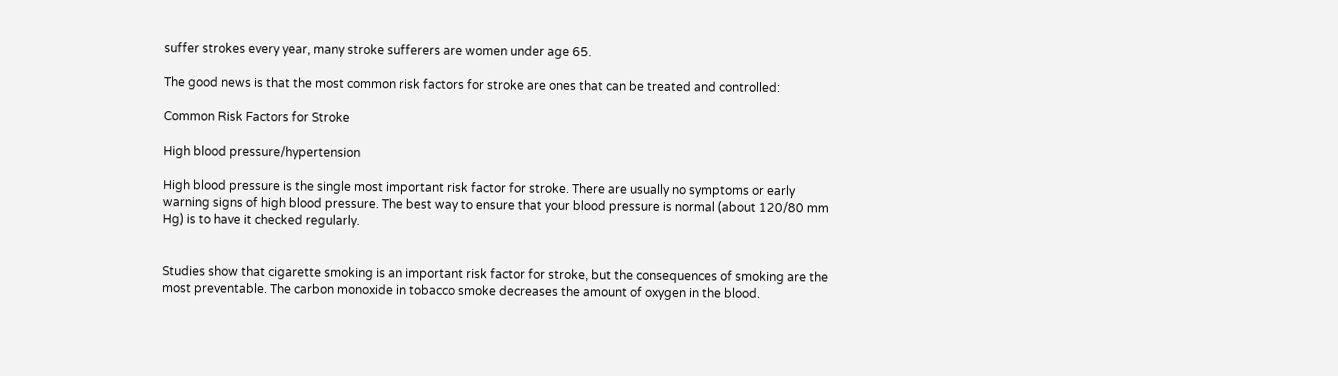suffer strokes every year, many stroke sufferers are women under age 65.

The good news is that the most common risk factors for stroke are ones that can be treated and controlled:

Common Risk Factors for Stroke

High blood pressure/hypertension

High blood pressure is the single most important risk factor for stroke. There are usually no symptoms or early warning signs of high blood pressure. The best way to ensure that your blood pressure is normal (about 120/80 mm Hg) is to have it checked regularly.


Studies show that cigarette smoking is an important risk factor for stroke, but the consequences of smoking are the most preventable. The carbon monoxide in tobacco smoke decreases the amount of oxygen in the blood.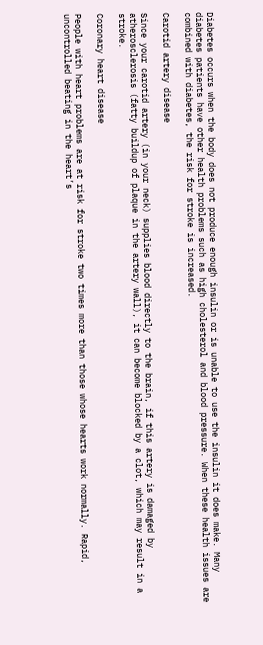Diabetes occurs when the body does not produce enough insulin or is unable to use the insulin it does make. Many diabetes patients have other health problems such as high cholesterol and blood pressure. When these health issues are combined with diabetes, the risk for stroke is increased.

Carotid artery disease

Since your carotid artery (in your neck) supplies blood directly to the brain, if this artery is damaged by atherosclerosis (fatty buildup of plaque in the artery wall), it can become blocked by a clot, which may result in a stroke.

Coronary heart disease

People with heart problems are at risk for stroke two times more than those whose hearts work normally. Rapid, uncontrolled beating in the heart’s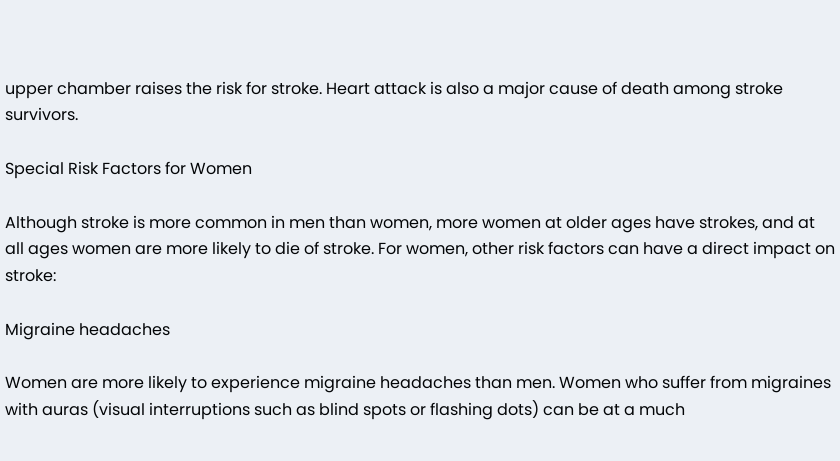upper chamber raises the risk for stroke. Heart attack is also a major cause of death among stroke survivors.

Special Risk Factors for Women

Although stroke is more common in men than women, more women at older ages have strokes, and at all ages women are more likely to die of stroke. For women, other risk factors can have a direct impact on stroke:

Migraine headaches

Women are more likely to experience migraine headaches than men. Women who suffer from migraines with auras (visual interruptions such as blind spots or flashing dots) can be at a much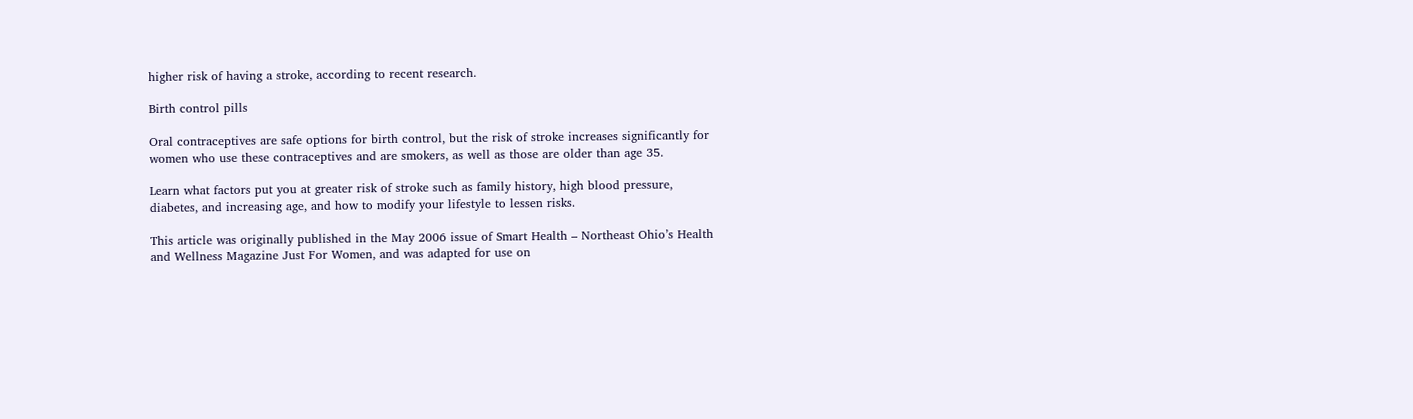higher risk of having a stroke, according to recent research.

Birth control pills

Oral contraceptives are safe options for birth control, but the risk of stroke increases significantly for women who use these contraceptives and are smokers, as well as those are older than age 35.

Learn what factors put you at greater risk of stroke such as family history, high blood pressure, diabetes, and increasing age, and how to modify your lifestyle to lessen risks.

This article was originally published in the May 2006 issue of Smart Health – Northeast Ohio’s Health and Wellness Magazine Just For Women, and was adapted for use on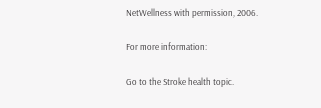NetWellness with permission, 2006.

For more information:

Go to the Stroke health topic.